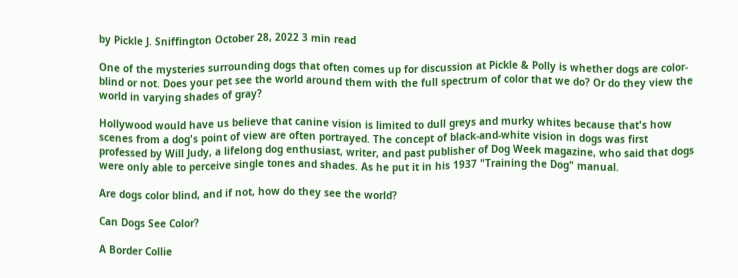by Pickle J. Sniffington October 28, 2022 3 min read

One of the mysteries surrounding dogs that often comes up for discussion at Pickle & Polly is whether dogs are color-blind or not. Does your pet see the world around them with the full spectrum of color that we do? Or do they view the world in varying shades of gray?

Hollywood would have us believe that canine vision is limited to dull greys and murky whites because that's how scenes from a dog's point of view are often portrayed. The concept of black-and-white vision in dogs was first professed by Will Judy, a lifelong dog enthusiast, writer, and past publisher of Dog Week magazine, who said that dogs were only able to perceive single tones and shades. As he put it in his 1937 "Training the Dog" manual.

Are dogs color blind, and if not, how do they see the world?

Can Dogs See Color?

A Border Collie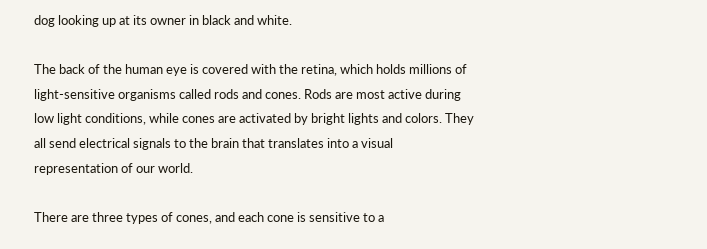dog looking up at its owner in black and white.

The back of the human eye is covered with the retina, which holds millions of light-sensitive organisms called rods and cones. Rods are most active during low light conditions, while cones are activated by bright lights and colors. They all send electrical signals to the brain that translates into a visual representation of our world.

There are three types of cones, and each cone is sensitive to a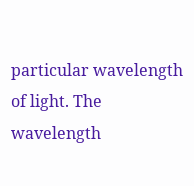particular wavelength of light. The wavelength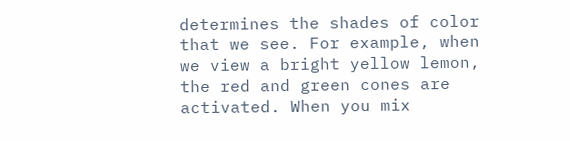determines the shades of color that we see. For example, when we view a bright yellow lemon, the red and green cones are activated. When you mix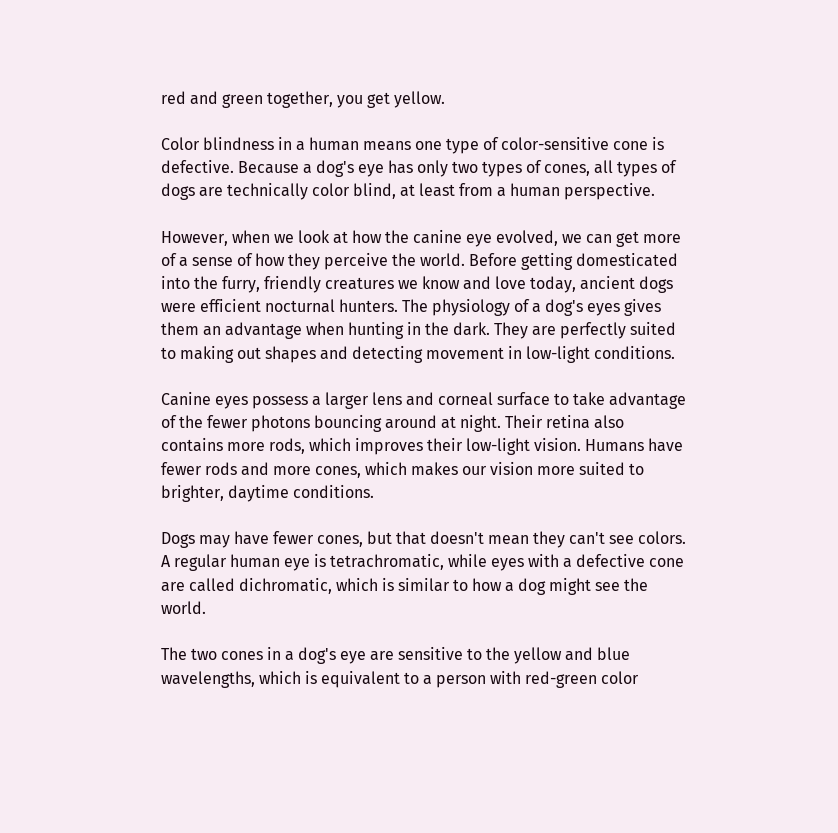red and green together, you get yellow.

Color blindness in a human means one type of color-sensitive cone is defective. Because a dog's eye has only two types of cones, all types of dogs are technically color blind, at least from a human perspective.

However, when we look at how the canine eye evolved, we can get more of a sense of how they perceive the world. Before getting domesticated into the furry, friendly creatures we know and love today, ancient dogs were efficient nocturnal hunters. The physiology of a dog's eyes gives them an advantage when hunting in the dark. They are perfectly suited to making out shapes and detecting movement in low-light conditions.

Canine eyes possess a larger lens and corneal surface to take advantage of the fewer photons bouncing around at night. Their retina also contains more rods, which improves their low-light vision. Humans have fewer rods and more cones, which makes our vision more suited to brighter, daytime conditions.

Dogs may have fewer cones, but that doesn't mean they can't see colors. A regular human eye is tetrachromatic, while eyes with a defective cone are called dichromatic, which is similar to how a dog might see the world.

The two cones in a dog's eye are sensitive to the yellow and blue wavelengths, which is equivalent to a person with red-green color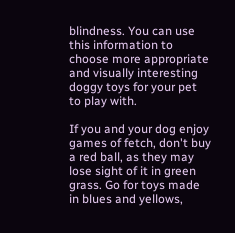blindness. You can use this information to choose more appropriate and visually interesting doggy toys for your pet to play with.

If you and your dog enjoy games of fetch, don't buy a red ball, as they may lose sight of it in green grass. Go for toys made in blues and yellows,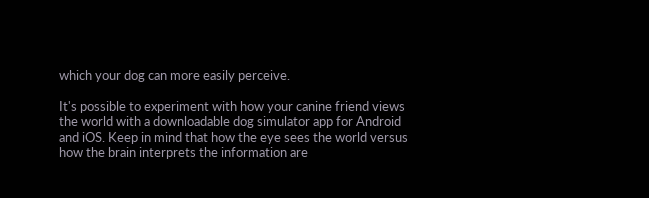which your dog can more easily perceive.

It's possible to experiment with how your canine friend views the world with a downloadable dog simulator app for Android and iOS. Keep in mind that how the eye sees the world versus how the brain interprets the information are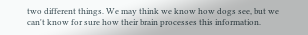two different things. We may think we know how dogs see, but we can't know for sure how their brain processes this information.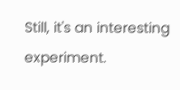Still, it's an interesting experiment.